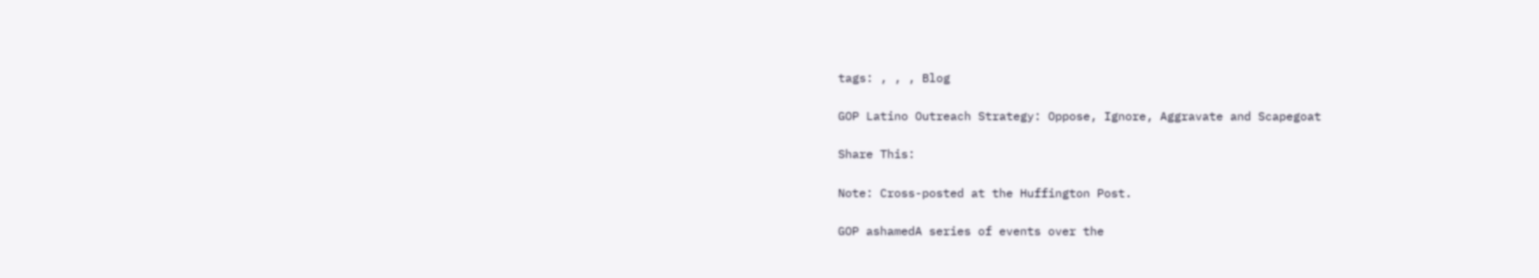tags: , , , Blog

GOP Latino Outreach Strategy: Oppose, Ignore, Aggravate and Scapegoat

Share This:

Note: Cross-posted at the Huffington Post.

GOP ashamedA series of events over the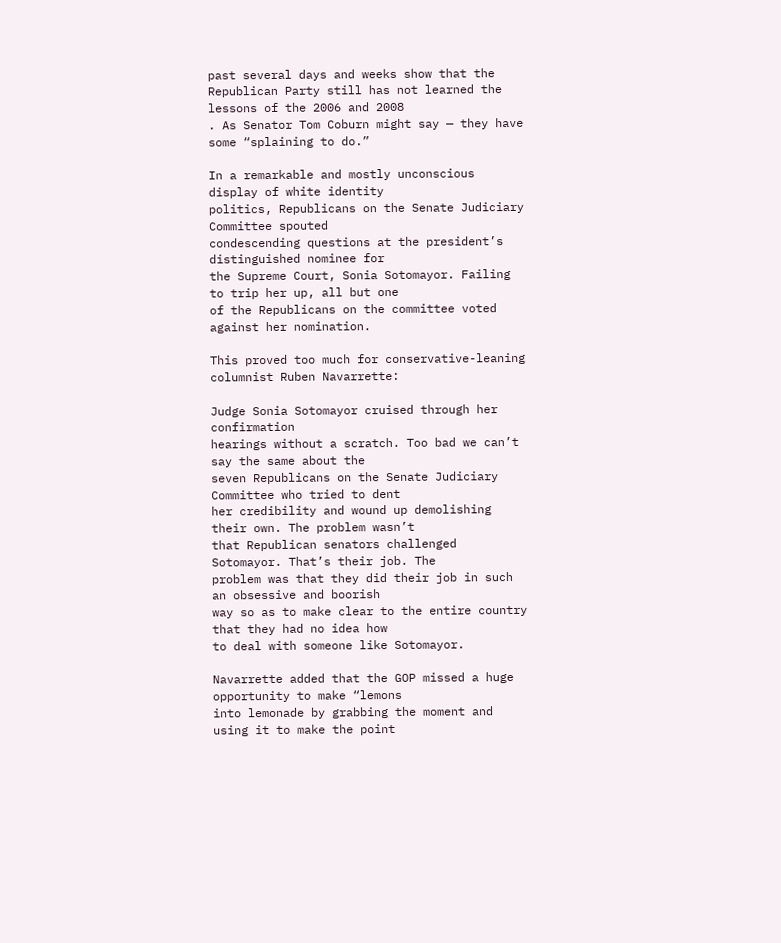past several days and weeks show that the
Republican Party still has not learned the lessons of the 2006 and 2008
. As Senator Tom Coburn might say — they have some “splaining to do.”

In a remarkable and mostly unconscious display of white identity
politics, Republicans on the Senate Judiciary Committee spouted
condescending questions at the president’s distinguished nominee for
the Supreme Court, Sonia Sotomayor. Failing to trip her up, all but one
of the Republicans on the committee voted against her nomination.

This proved too much for conservative-leaning columnist Ruben Navarrette:

Judge Sonia Sotomayor cruised through her confirmation
hearings without a scratch. Too bad we can’t say the same about the
seven Republicans on the Senate Judiciary Committee who tried to dent
her credibility and wound up demolishing their own. The problem wasn’t
that Republican senators challenged Sotomayor. That’s their job. The
problem was that they did their job in such an obsessive and boorish
way so as to make clear to the entire country that they had no idea how
to deal with someone like Sotomayor.

Navarrette added that the GOP missed a huge opportunity to make “lemons
into lemonade by grabbing the moment and using it to make the point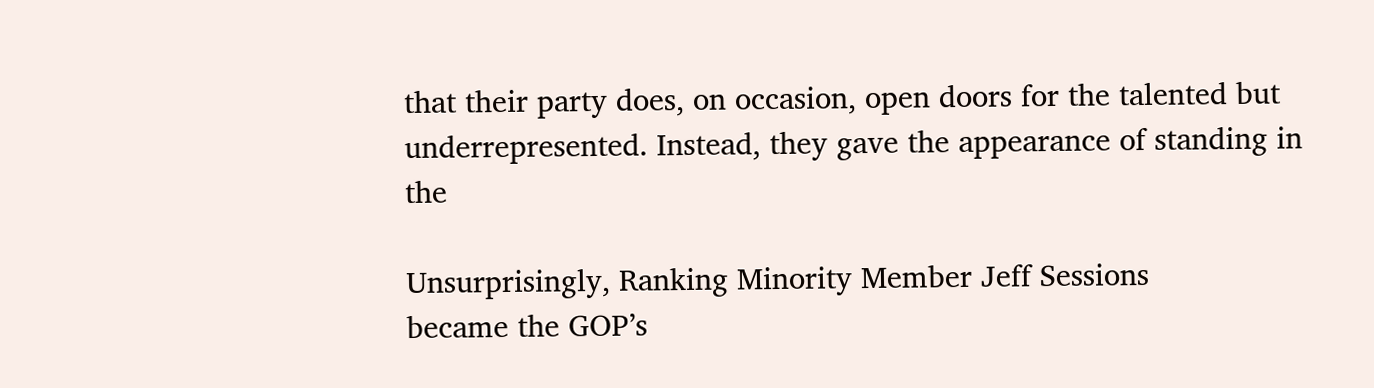that their party does, on occasion, open doors for the talented but
underrepresented. Instead, they gave the appearance of standing in the

Unsurprisingly, Ranking Minority Member Jeff Sessions
became the GOP’s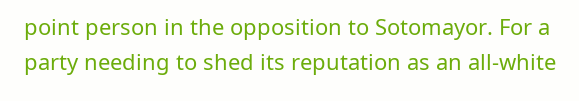point person in the opposition to Sotomayor. For a
party needing to shed its reputation as an all-white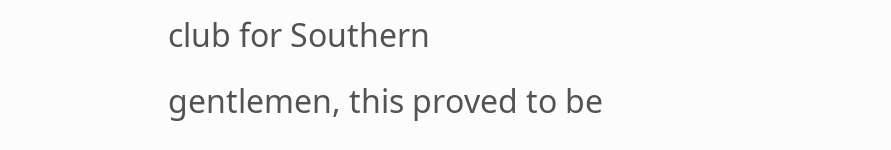club for Southern
gentlemen, this proved to be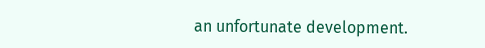an unfortunate development.